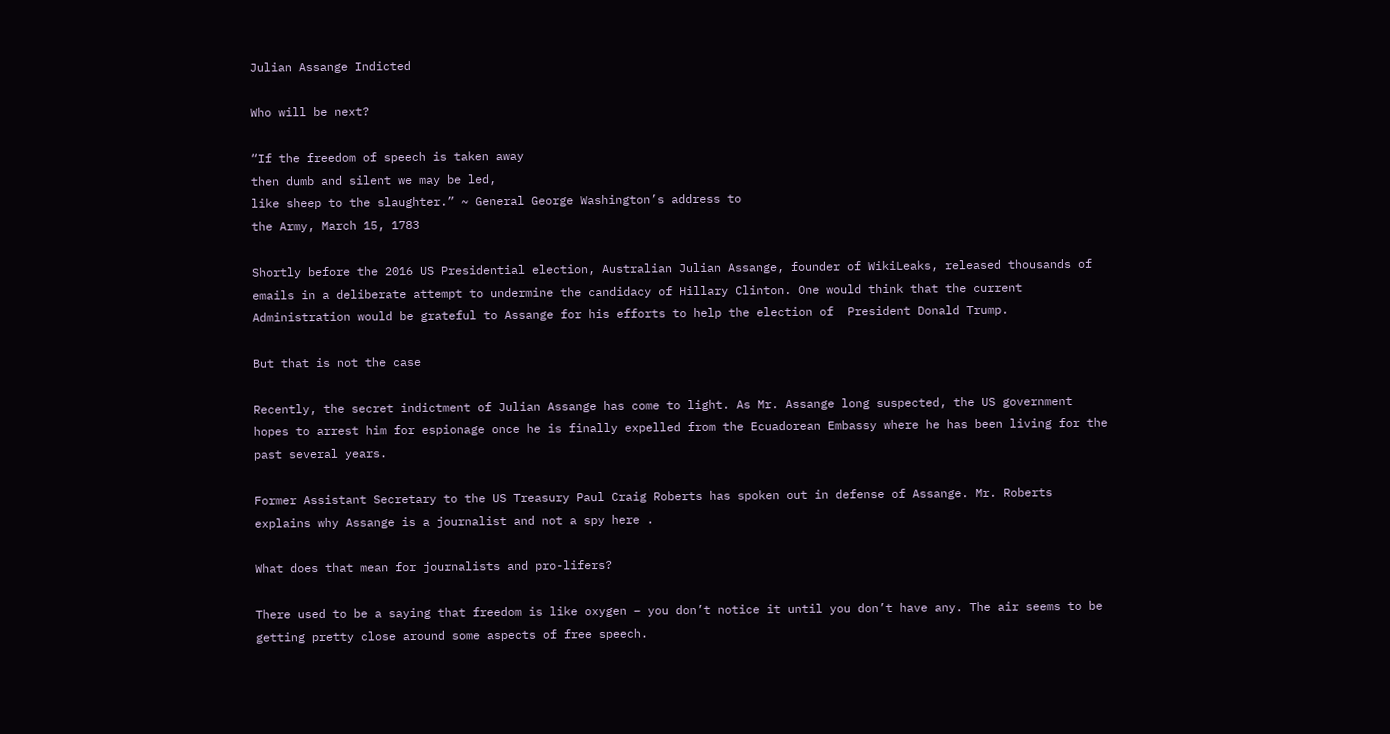Julian Assange Indicted

Who will be next?

“If the freedom of speech is taken away
then dumb and silent we may be led,
like sheep to the slaughter.” ~ General George Washington’s address to
the Army, March 15, 1783

Shortly before the 2016 US Presidential election, Australian Julian Assange, founder of WikiLeaks, released thousands of emails in a deliberate attempt to undermine the candidacy of Hillary Clinton. One would think that the current Administration would be grateful to Assange for his efforts to help the election of  President Donald Trump.

But that is not the case

Recently, the secret indictment of Julian Assange has come to light. As Mr. Assange long suspected, the US government hopes to arrest him for espionage once he is finally expelled from the Ecuadorean Embassy where he has been living for the past several years.

Former Assistant Secretary to the US Treasury Paul Craig Roberts has spoken out in defense of Assange. Mr. Roberts explains why Assange is a journalist and not a spy here .

What does that mean for journalists and pro-lifers?

There used to be a saying that freedom is like oxygen – you don’t notice it until you don’t have any. The air seems to be getting pretty close around some aspects of free speech.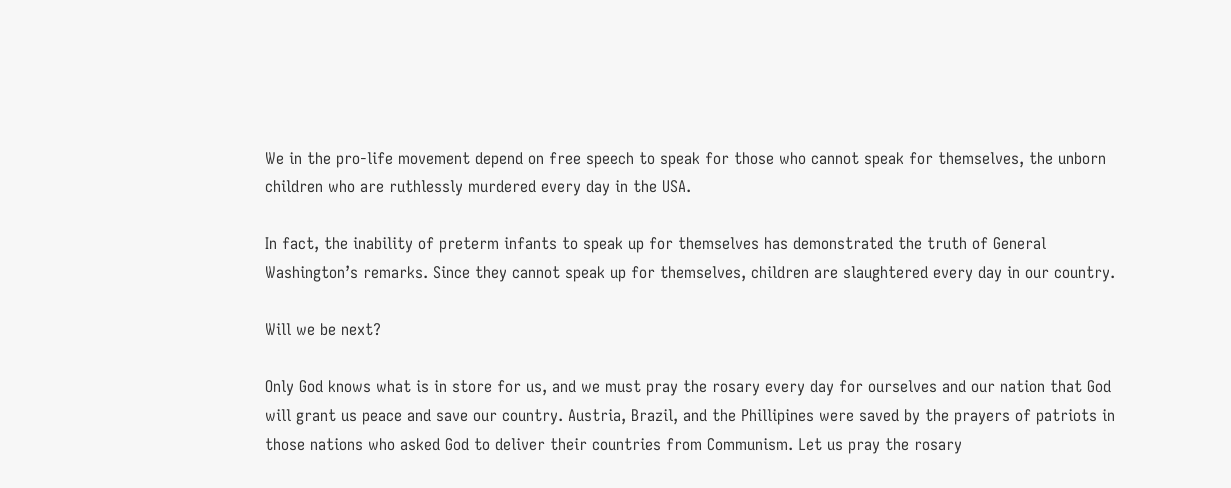We in the pro-life movement depend on free speech to speak for those who cannot speak for themselves, the unborn children who are ruthlessly murdered every day in the USA.

In fact, the inability of preterm infants to speak up for themselves has demonstrated the truth of General Washington’s remarks. Since they cannot speak up for themselves, children are slaughtered every day in our country.

Will we be next?

Only God knows what is in store for us, and we must pray the rosary every day for ourselves and our nation that God will grant us peace and save our country. Austria, Brazil, and the Phillipines were saved by the prayers of patriots in those nations who asked God to deliver their countries from Communism. Let us pray the rosary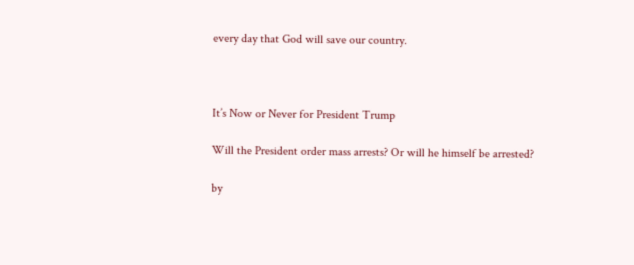every day that God will save our country.



It’s Now or Never for President Trump

Will the President order mass arrests? Or will he himself be arrested?

by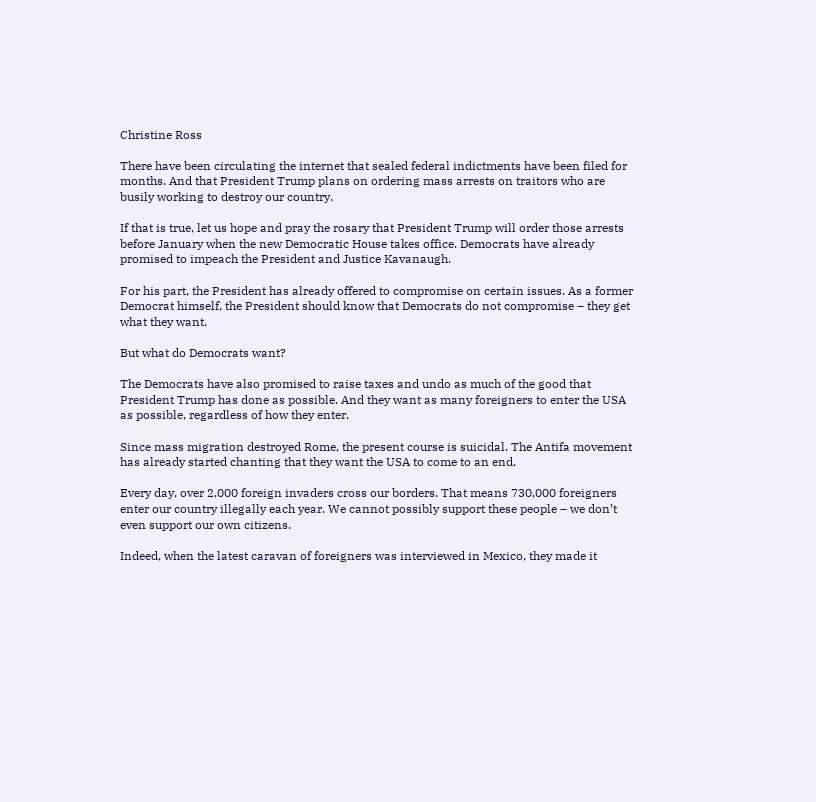Christine Ross

There have been circulating the internet that sealed federal indictments have been filed for months. And that President Trump plans on ordering mass arrests on traitors who are busily working to destroy our country.

If that is true, let us hope and pray the rosary that President Trump will order those arrests before January when the new Democratic House takes office. Democrats have already promised to impeach the President and Justice Kavanaugh.

For his part, the President has already offered to compromise on certain issues. As a former Democrat himself, the President should know that Democrats do not compromise – they get what they want.

But what do Democrats want?

The Democrats have also promised to raise taxes and undo as much of the good that President Trump has done as possible. And they want as many foreigners to enter the USA as possible, regardless of how they enter.

Since mass migration destroyed Rome, the present course is suicidal. The Antifa movement has already started chanting that they want the USA to come to an end.

Every day, over 2,000 foreign invaders cross our borders. That means 730,000 foreigners enter our country illegally each year. We cannot possibly support these people – we don’t even support our own citizens.

Indeed, when the latest caravan of foreigners was interviewed in Mexico, they made it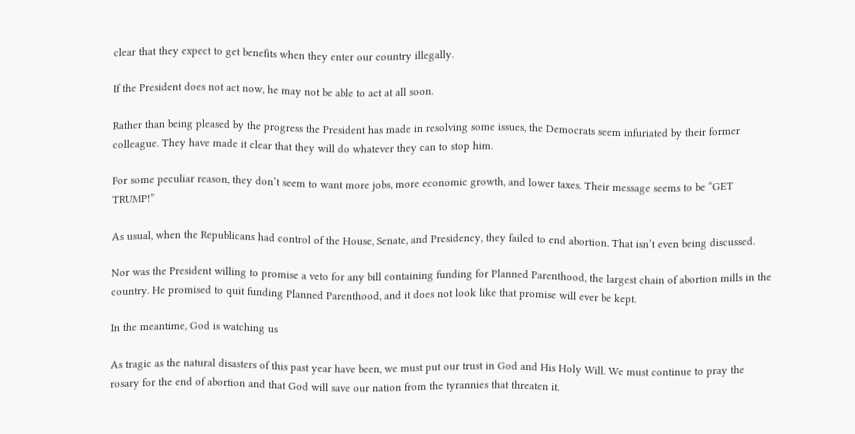clear that they expect to get benefits when they enter our country illegally.

If the President does not act now, he may not be able to act at all soon.

Rather than being pleased by the progress the President has made in resolving some issues, the Democrats seem infuriated by their former colleague. They have made it clear that they will do whatever they can to stop him.

For some peculiar reason, they don’t seem to want more jobs, more economic growth, and lower taxes. Their message seems to be “GET TRUMP!”

As usual, when the Republicans had control of the House, Senate, and Presidency, they failed to end abortion. That isn’t even being discussed.

Nor was the President willing to promise a veto for any bill containing funding for Planned Parenthood, the largest chain of abortion mills in the country. He promised to quit funding Planned Parenthood, and it does not look like that promise will ever be kept.

In the meantime, God is watching us

As tragic as the natural disasters of this past year have been, we must put our trust in God and His Holy Will. We must continue to pray the rosary for the end of abortion and that God will save our nation from the tyrannies that threaten it.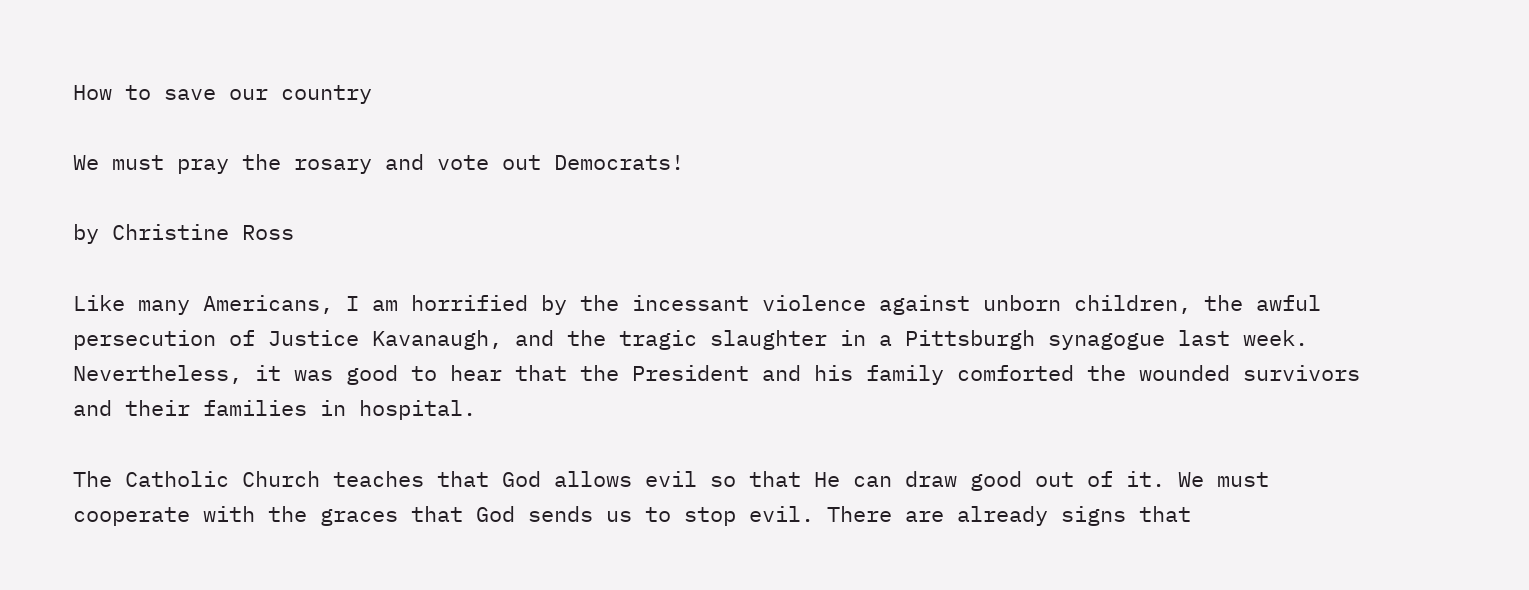How to save our country

We must pray the rosary and vote out Democrats!

by Christine Ross

Like many Americans, I am horrified by the incessant violence against unborn children, the awful persecution of Justice Kavanaugh, and the tragic slaughter in a Pittsburgh synagogue last week. Nevertheless, it was good to hear that the President and his family comforted the wounded survivors and their families in hospital.

The Catholic Church teaches that God allows evil so that He can draw good out of it. We must cooperate with the graces that God sends us to stop evil. There are already signs that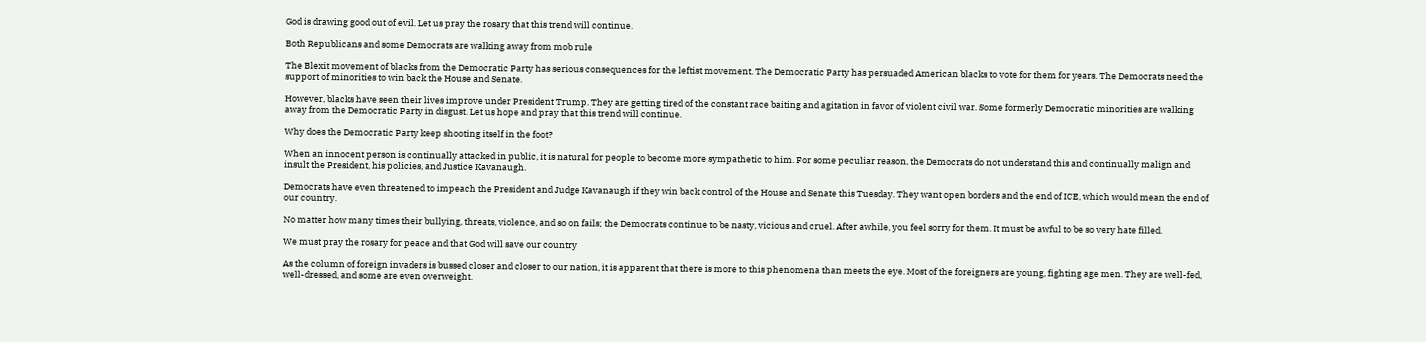God is drawing good out of evil. Let us pray the rosary that this trend will continue.

Both Republicans and some Democrats are walking away from mob rule

The Blexit movement of blacks from the Democratic Party has serious consequences for the leftist movement. The Democratic Party has persuaded American blacks to vote for them for years. The Democrats need the support of minorities to win back the House and Senate.

However, blacks have seen their lives improve under President Trump. They are getting tired of the constant race baiting and agitation in favor of violent civil war. Some formerly Democratic minorities are walking away from the Democratic Party in disgust. Let us hope and pray that this trend will continue.

Why does the Democratic Party keep shooting itself in the foot?

When an innocent person is continually attacked in public, it is natural for people to become more sympathetic to him. For some peculiar reason, the Democrats do not understand this and continually malign and insult the President, his policies, and Justice Kavanaugh.

Democrats have even threatened to impeach the President and Judge Kavanaugh if they win back control of the House and Senate this Tuesday. They want open borders and the end of ICE, which would mean the end of our country.

No matter how many times their bullying, threats, violence, and so on fails; the Democrats continue to be nasty, vicious and cruel. After awhile, you feel sorry for them. It must be awful to be so very hate filled.

We must pray the rosary for peace and that God will save our country

As the column of foreign invaders is bussed closer and closer to our nation, it is apparent that there is more to this phenomena than meets the eye. Most of the foreigners are young, fighting age men. They are well-fed, well-dressed, and some are even overweight.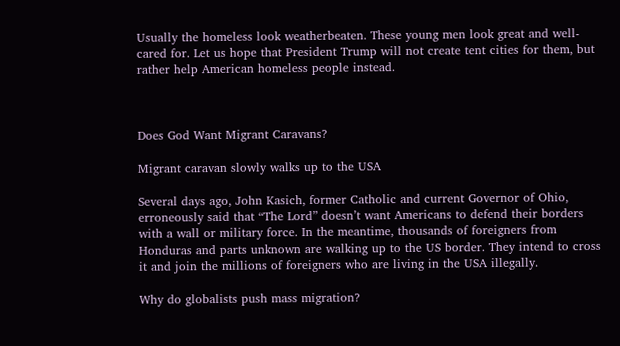Usually the homeless look weatherbeaten. These young men look great and well-cared for. Let us hope that President Trump will not create tent cities for them, but rather help American homeless people instead.



Does God Want Migrant Caravans?

Migrant caravan slowly walks up to the USA

Several days ago, John Kasich, former Catholic and current Governor of Ohio, erroneously said that “The Lord” doesn’t want Americans to defend their borders with a wall or military force. In the meantime, thousands of foreigners from Honduras and parts unknown are walking up to the US border. They intend to cross it and join the millions of foreigners who are living in the USA illegally.

Why do globalists push mass migration?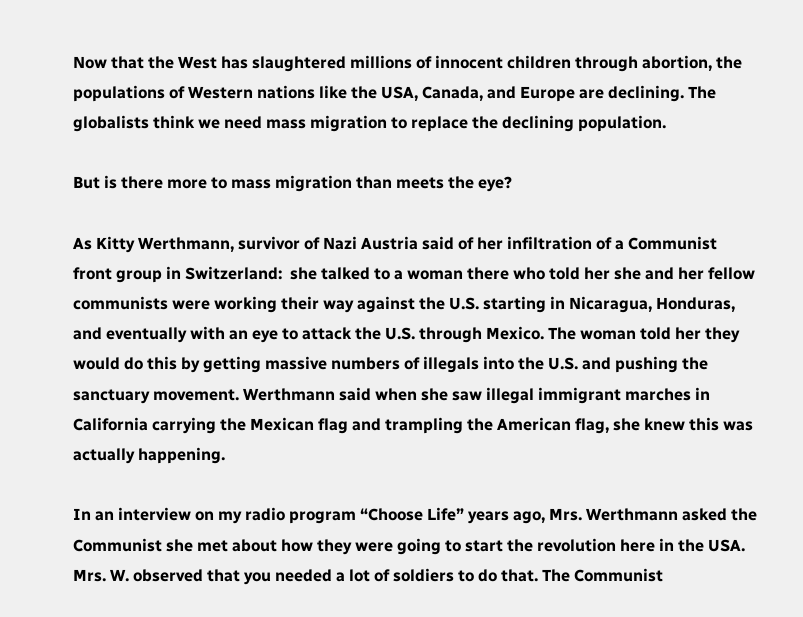Now that the West has slaughtered millions of innocent children through abortion, the populations of Western nations like the USA, Canada, and Europe are declining. The globalists think we need mass migration to replace the declining population.

But is there more to mass migration than meets the eye?

As Kitty Werthmann, survivor of Nazi Austria said of her infiltration of a Communist front group in Switzerland:  she talked to a woman there who told her she and her fellow communists were working their way against the U.S. starting in Nicaragua, Honduras, and eventually with an eye to attack the U.S. through Mexico. The woman told her they would do this by getting massive numbers of illegals into the U.S. and pushing the sanctuary movement. Werthmann said when she saw illegal immigrant marches in California carrying the Mexican flag and trampling the American flag, she knew this was actually happening.

In an interview on my radio program “Choose Life” years ago, Mrs. Werthmann asked the Communist she met about how they were going to start the revolution here in the USA. Mrs. W. observed that you needed a lot of soldiers to do that. The Communist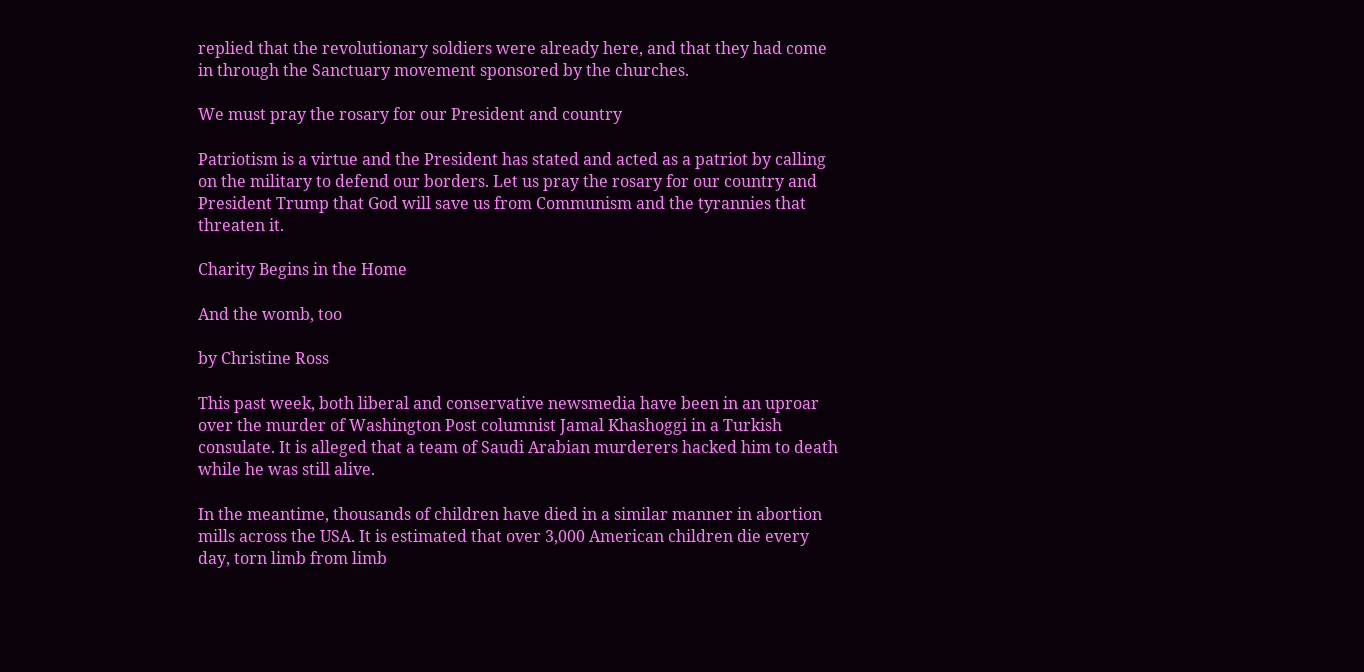replied that the revolutionary soldiers were already here, and that they had come in through the Sanctuary movement sponsored by the churches.

We must pray the rosary for our President and country

Patriotism is a virtue and the President has stated and acted as a patriot by calling on the military to defend our borders. Let us pray the rosary for our country and President Trump that God will save us from Communism and the tyrannies that threaten it.

Charity Begins in the Home

And the womb, too

by Christine Ross

This past week, both liberal and conservative newsmedia have been in an uproar over the murder of Washington Post columnist Jamal Khashoggi in a Turkish consulate. It is alleged that a team of Saudi Arabian murderers hacked him to death while he was still alive.

In the meantime, thousands of children have died in a similar manner in abortion mills across the USA. It is estimated that over 3,000 American children die every day, torn limb from limb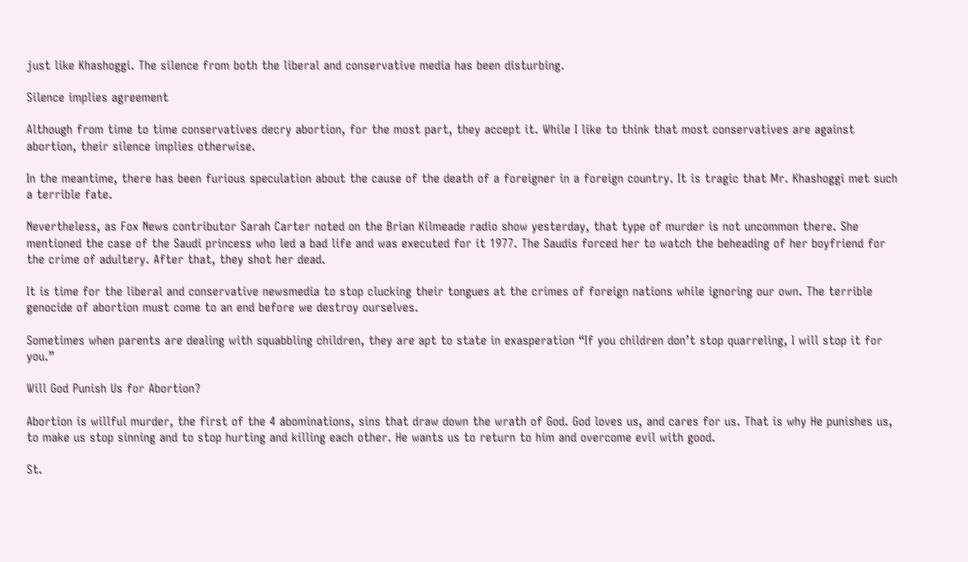just like Khashoggi. The silence from both the liberal and conservative media has been disturbing.

Silence implies agreement

Although from time to time conservatives decry abortion, for the most part, they accept it. While I like to think that most conservatives are against abortion, their silence implies otherwise.

In the meantime, there has been furious speculation about the cause of the death of a foreigner in a foreign country. It is tragic that Mr. Khashoggi met such a terrible fate.

Nevertheless, as Fox News contributor Sarah Carter noted on the Brian Kilmeade radio show yesterday, that type of murder is not uncommon there. She mentioned the case of the Saudi princess who led a bad life and was executed for it 1977. The Saudis forced her to watch the beheading of her boyfriend for the crime of adultery. After that, they shot her dead.

It is time for the liberal and conservative newsmedia to stop clucking their tongues at the crimes of foreign nations while ignoring our own. The terrible genocide of abortion must come to an end before we destroy ourselves.

Sometimes when parents are dealing with squabbling children, they are apt to state in exasperation “If you children don’t stop quarreling, I will stop it for you.”

Will God Punish Us for Abortion?

Abortion is willful murder, the first of the 4 abominations, sins that draw down the wrath of God. God loves us, and cares for us. That is why He punishes us, to make us stop sinning and to stop hurting and killing each other. He wants us to return to him and overcome evil with good.

St.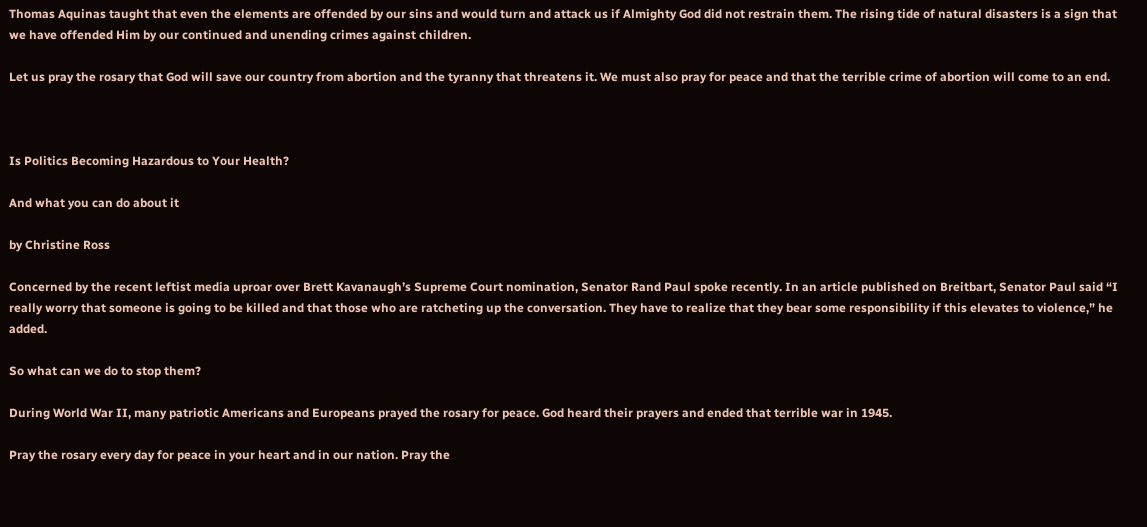Thomas Aquinas taught that even the elements are offended by our sins and would turn and attack us if Almighty God did not restrain them. The rising tide of natural disasters is a sign that we have offended Him by our continued and unending crimes against children.

Let us pray the rosary that God will save our country from abortion and the tyranny that threatens it. We must also pray for peace and that the terrible crime of abortion will come to an end.



Is Politics Becoming Hazardous to Your Health?

And what you can do about it

by Christine Ross

Concerned by the recent leftist media uproar over Brett Kavanaugh’s Supreme Court nomination, Senator Rand Paul spoke recently. In an article published on Breitbart, Senator Paul said “I really worry that someone is going to be killed and that those who are ratcheting up the conversation. They have to realize that they bear some responsibility if this elevates to violence,” he added.

So what can we do to stop them?

During World War II, many patriotic Americans and Europeans prayed the rosary for peace. God heard their prayers and ended that terrible war in 1945.

Pray the rosary every day for peace in your heart and in our nation. Pray the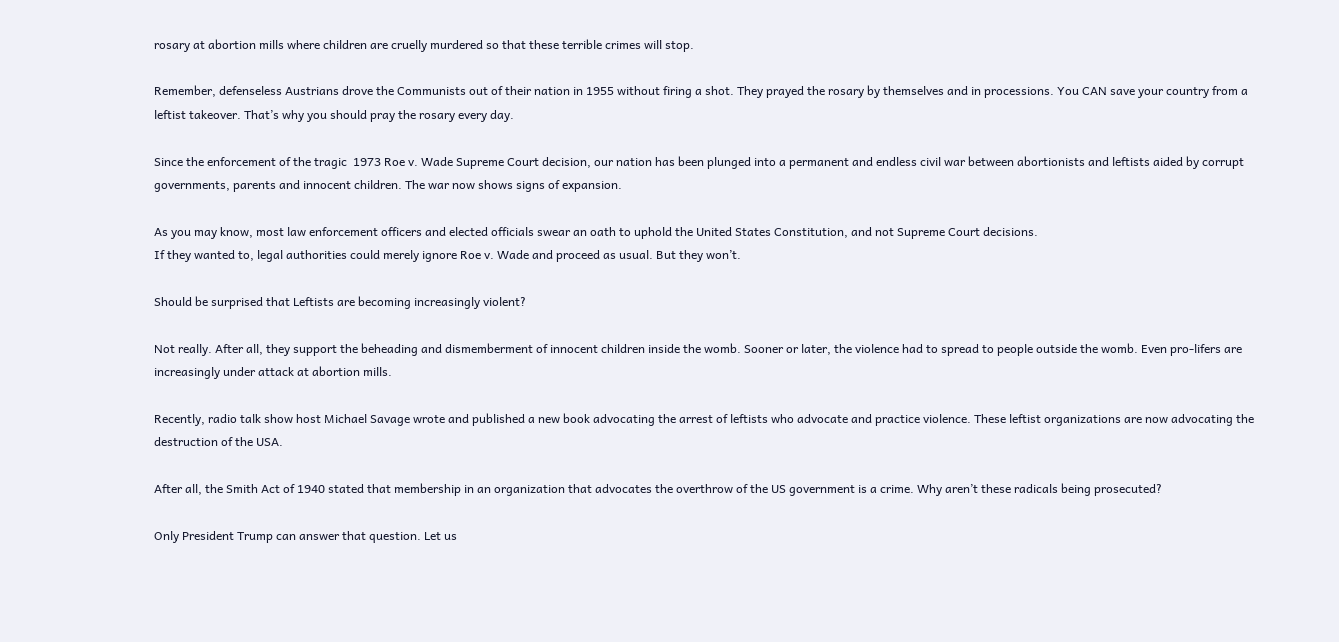rosary at abortion mills where children are cruelly murdered so that these terrible crimes will stop.

Remember, defenseless Austrians drove the Communists out of their nation in 1955 without firing a shot. They prayed the rosary by themselves and in processions. You CAN save your country from a leftist takeover. That’s why you should pray the rosary every day.

Since the enforcement of the tragic  1973 Roe v. Wade Supreme Court decision, our nation has been plunged into a permanent and endless civil war between abortionists and leftists aided by corrupt governments, parents and innocent children. The war now shows signs of expansion.

As you may know, most law enforcement officers and elected officials swear an oath to uphold the United States Constitution, and not Supreme Court decisions.
If they wanted to, legal authorities could merely ignore Roe v. Wade and proceed as usual. But they won’t.

Should be surprised that Leftists are becoming increasingly violent?

Not really. After all, they support the beheading and dismemberment of innocent children inside the womb. Sooner or later, the violence had to spread to people outside the womb. Even pro-lifers are increasingly under attack at abortion mills.

Recently, radio talk show host Michael Savage wrote and published a new book advocating the arrest of leftists who advocate and practice violence. These leftist organizations are now advocating the destruction of the USA.

After all, the Smith Act of 1940 stated that membership in an organization that advocates the overthrow of the US government is a crime. Why aren’t these radicals being prosecuted?

Only President Trump can answer that question. Let us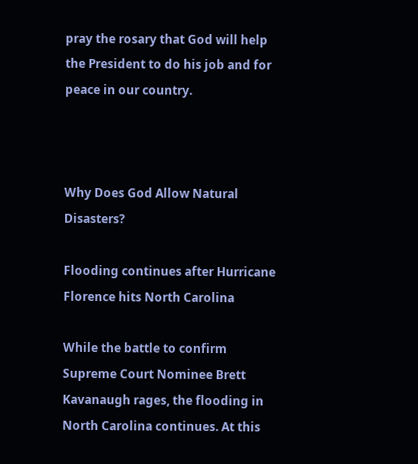pray the rosary that God will help the President to do his job and for peace in our country.



Why Does God Allow Natural Disasters?

Flooding continues after Hurricane Florence hits North Carolina

While the battle to confirm Supreme Court Nominee Brett Kavanaugh rages, the flooding in North Carolina continues. At this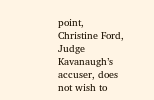point, Christine Ford,  Judge Kavanaugh’s accuser, does not wish to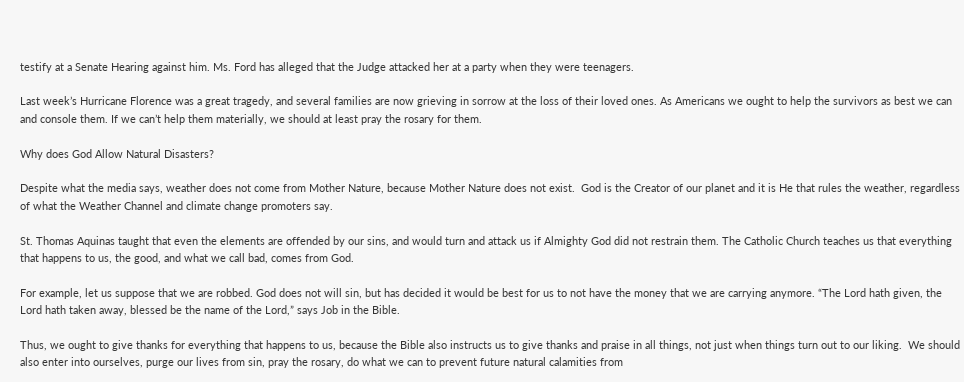testify at a Senate Hearing against him. Ms. Ford has alleged that the Judge attacked her at a party when they were teenagers.

Last week’s Hurricane Florence was a great tragedy, and several families are now grieving in sorrow at the loss of their loved ones. As Americans we ought to help the survivors as best we can and console them. If we can’t help them materially, we should at least pray the rosary for them.

Why does God Allow Natural Disasters?

Despite what the media says, weather does not come from Mother Nature, because Mother Nature does not exist.  God is the Creator of our planet and it is He that rules the weather, regardless of what the Weather Channel and climate change promoters say.

St. Thomas Aquinas taught that even the elements are offended by our sins, and would turn and attack us if Almighty God did not restrain them. The Catholic Church teaches us that everything that happens to us, the good, and what we call bad, comes from God.

For example, let us suppose that we are robbed. God does not will sin, but has decided it would be best for us to not have the money that we are carrying anymore. “The Lord hath given, the Lord hath taken away, blessed be the name of the Lord,” says Job in the Bible.

Thus, we ought to give thanks for everything that happens to us, because the Bible also instructs us to give thanks and praise in all things, not just when things turn out to our liking.  We should also enter into ourselves, purge our lives from sin, pray the rosary, do what we can to prevent future natural calamities from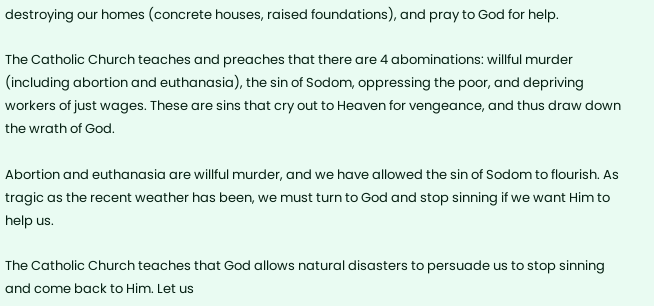destroying our homes (concrete houses, raised foundations), and pray to God for help.

The Catholic Church teaches and preaches that there are 4 abominations: willful murder (including abortion and euthanasia), the sin of Sodom, oppressing the poor, and depriving workers of just wages. These are sins that cry out to Heaven for vengeance, and thus draw down the wrath of God.

Abortion and euthanasia are willful murder, and we have allowed the sin of Sodom to flourish. As tragic as the recent weather has been, we must turn to God and stop sinning if we want Him to help us.

The Catholic Church teaches that God allows natural disasters to persuade us to stop sinning and come back to Him. Let us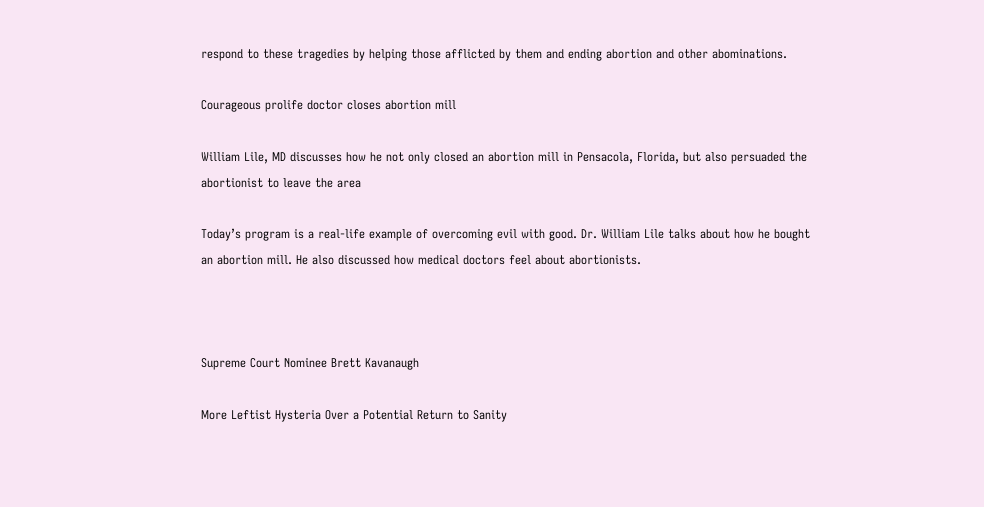respond to these tragedies by helping those afflicted by them and ending abortion and other abominations.

Courageous prolife doctor closes abortion mill

William Lile, MD discusses how he not only closed an abortion mill in Pensacola, Florida, but also persuaded the abortionist to leave the area

Today’s program is a real-life example of overcoming evil with good. Dr. William Lile talks about how he bought an abortion mill. He also discussed how medical doctors feel about abortionists.



Supreme Court Nominee Brett Kavanaugh

More Leftist Hysteria Over a Potential Return to Sanity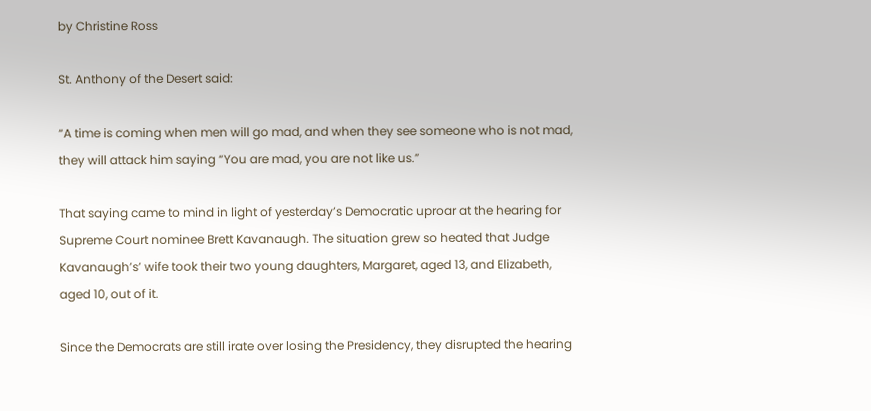by Christine Ross

St. Anthony of the Desert said:

“A time is coming when men will go mad, and when they see someone who is not mad, they will attack him saying “You are mad, you are not like us.”

That saying came to mind in light of yesterday’s Democratic uproar at the hearing for Supreme Court nominee Brett Kavanaugh. The situation grew so heated that Judge Kavanaugh’s’ wife took their two young daughters, Margaret, aged 13, and Elizabeth, aged 10, out of it.

Since the Democrats are still irate over losing the Presidency, they disrupted the hearing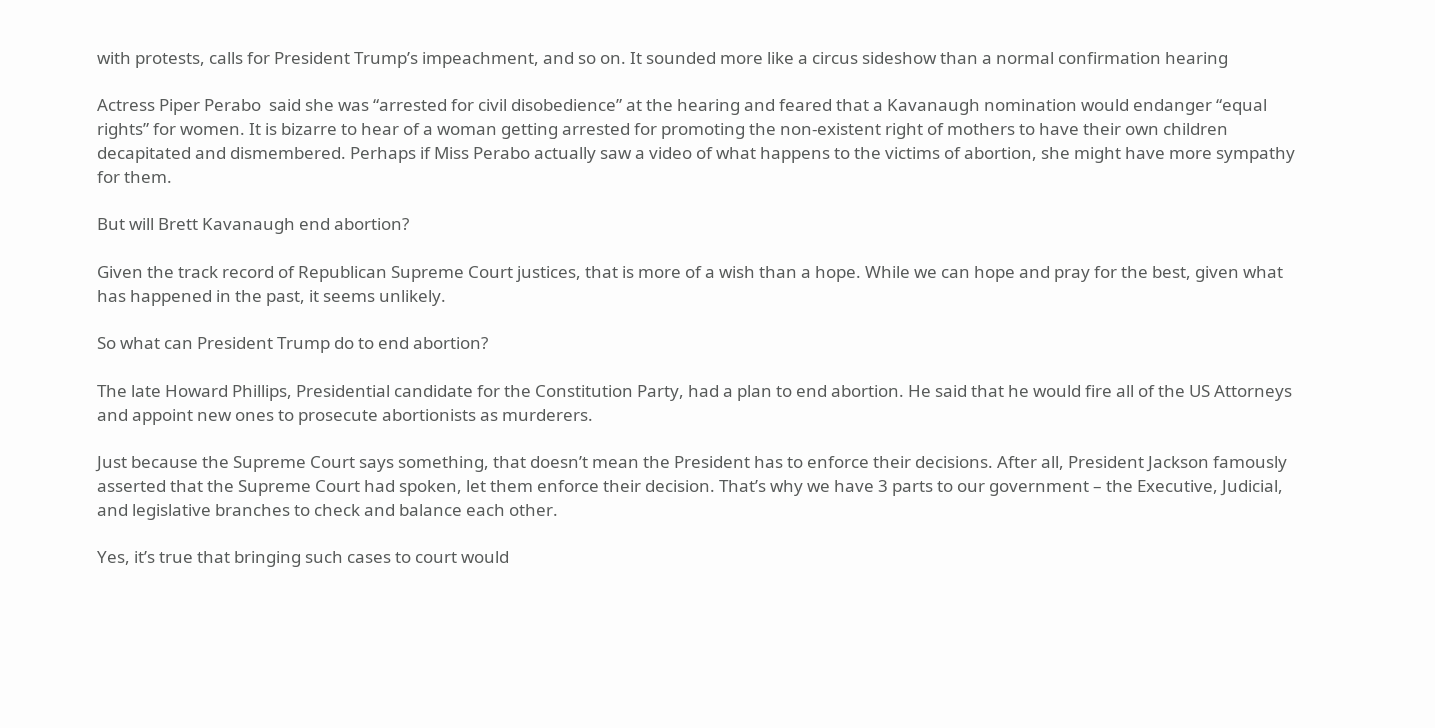with protests, calls for President Trump’s impeachment, and so on. It sounded more like a circus sideshow than a normal confirmation hearing

Actress Piper Perabo  said she was “arrested for civil disobedience” at the hearing and feared that a Kavanaugh nomination would endanger “equal rights” for women. It is bizarre to hear of a woman getting arrested for promoting the non-existent right of mothers to have their own children decapitated and dismembered. Perhaps if Miss Perabo actually saw a video of what happens to the victims of abortion, she might have more sympathy for them.

But will Brett Kavanaugh end abortion?

Given the track record of Republican Supreme Court justices, that is more of a wish than a hope. While we can hope and pray for the best, given what has happened in the past, it seems unlikely.

So what can President Trump do to end abortion?

The late Howard Phillips, Presidential candidate for the Constitution Party, had a plan to end abortion. He said that he would fire all of the US Attorneys and appoint new ones to prosecute abortionists as murderers.

Just because the Supreme Court says something, that doesn’t mean the President has to enforce their decisions. After all, President Jackson famously asserted that the Supreme Court had spoken, let them enforce their decision. That’s why we have 3 parts to our government – the Executive, Judicial, and legislative branches to check and balance each other.

Yes, it’s true that bringing such cases to court would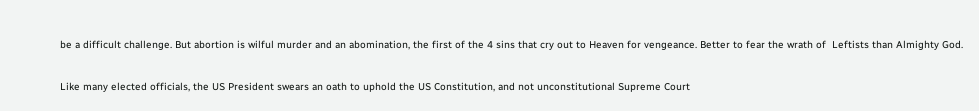be a difficult challenge. But abortion is wilful murder and an abomination, the first of the 4 sins that cry out to Heaven for vengeance. Better to fear the wrath of  Leftists than Almighty God.

Like many elected officials, the US President swears an oath to uphold the US Constitution, and not unconstitutional Supreme Court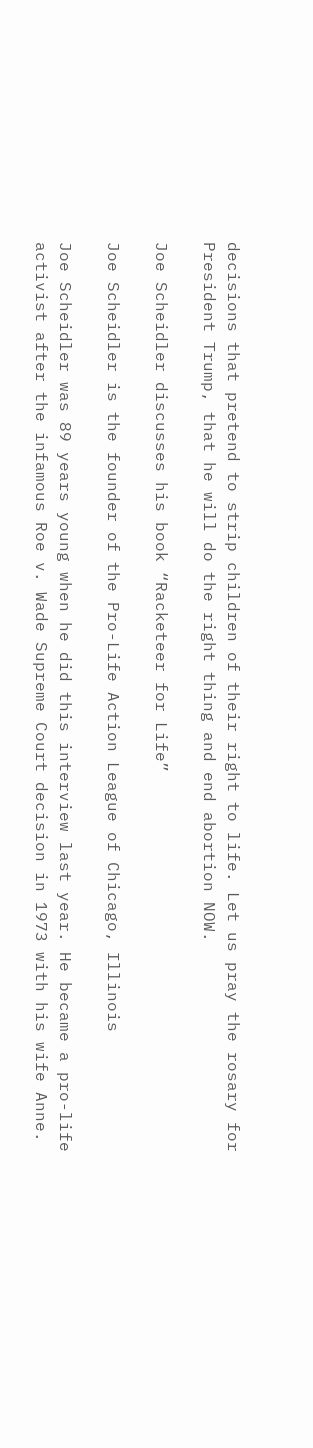decisions that pretend to strip children of their right to life. Let us pray the rosary for President Trump, that he will do the right thing and end abortion NOW.

Joe Scheidler discusses his book “Racketeer for Life”

Joe Scheidler is the founder of the Pro-Life Action League of Chicago, Illinois

Joe Scheidler was 89 years young when he did this interview last year. He became a pro-life activist after the infamous Roe v. Wade Supreme Court decision in 1973 with his wife Anne.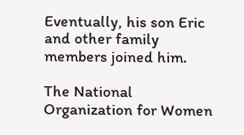Eventually, his son Eric and other family members joined him.

The National Organization for Women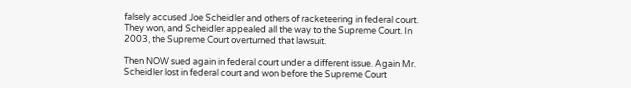falsely accused Joe Scheidler and others of racketeering in federal court. They won, and Scheidler appealed all the way to the Supreme Court. In 2003, the Supreme Court overturned that lawsuit.

Then NOW sued again in federal court under a different issue. Again Mr. Scheidler lost in federal court and won before the Supreme Court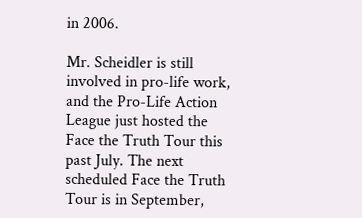in 2006.

Mr. Scheidler is still involved in pro-life work, and the Pro-Life Action League just hosted the Face the Truth Tour this past July. The next scheduled Face the Truth Tour is in September,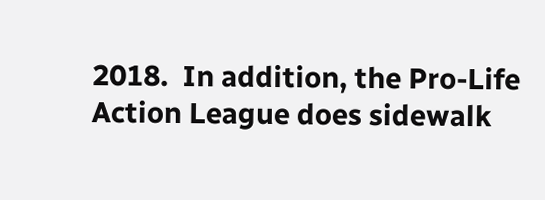2018.  In addition, the Pro-Life Action League does sidewalk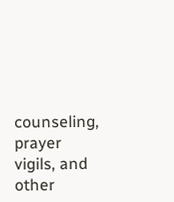counseling, prayer vigils, and other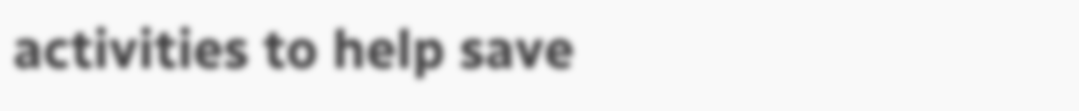activities to help save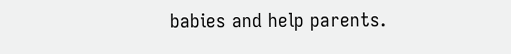babies and help parents.